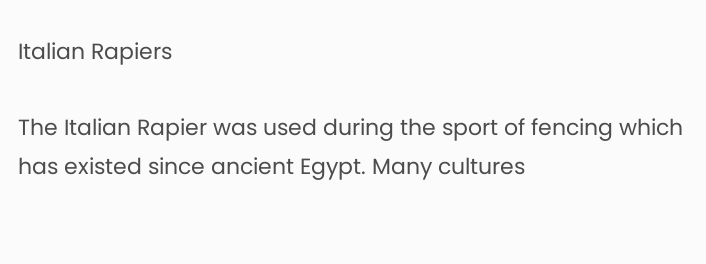Italian Rapiers

The Italian Rapier was used during the sport of fencing which has existed since ancient Egypt. Many cultures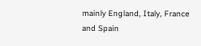mainly England, Italy, France and Spain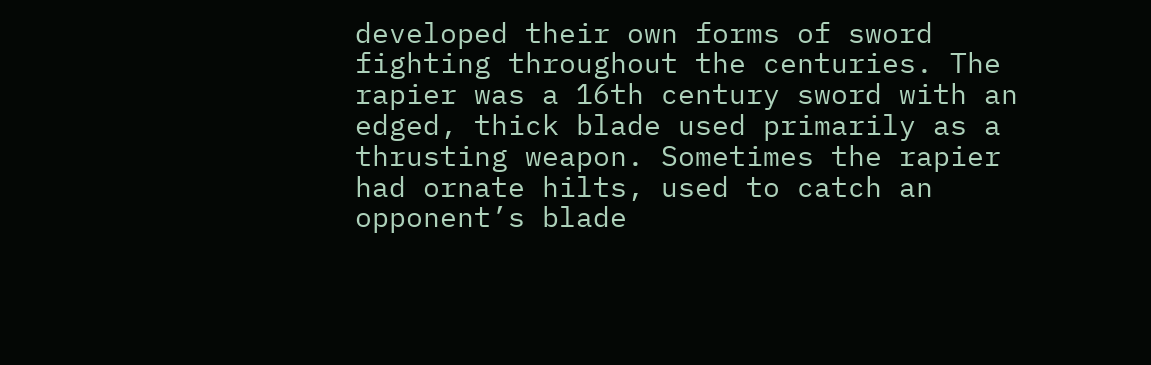developed their own forms of sword fighting throughout the centuries. The rapier was a 16th century sword with an edged, thick blade used primarily as a thrusting weapon. Sometimes the rapier had ornate hilts, used to catch an opponent’s blade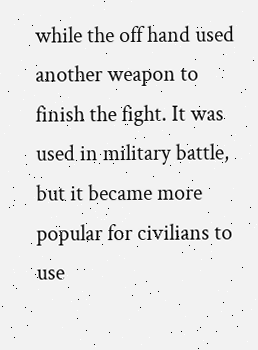while the off hand used another weapon to finish the fight. It was used in military battle, but it became more popular for civilians to use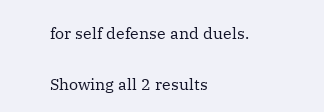for self defense and duels.

Showing all 2 results